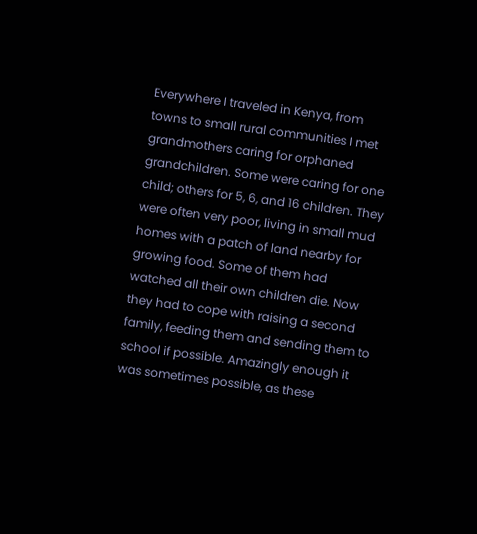Everywhere I traveled in Kenya, from towns to small rural communities I met grandmothers caring for orphaned grandchildren. Some were caring for one child; others for 5, 6, and 16 children. They were often very poor, living in small mud homes with a patch of land nearby for growing food. Some of them had watched all their own children die. Now they had to cope with raising a second family, feeding them and sending them to school if possible. Amazingly enough it was sometimes possible, as these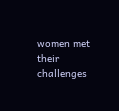women met their challenges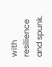with resilience and spunk.